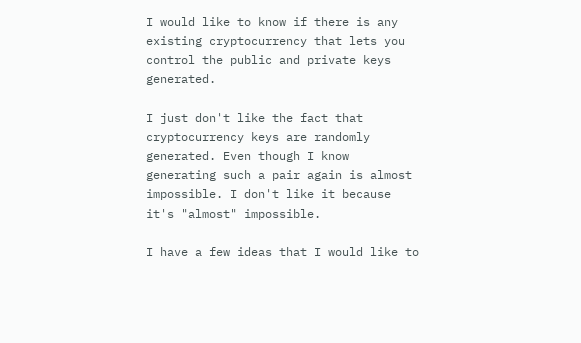I would like to know if there is any existing cryptocurrency that lets you control the public and private keys generated.

I just don't like the fact that cryptocurrency keys are randomly generated. Even though I know generating such a pair again is almost impossible. I don't like it because it's "almost" impossible.

I have a few ideas that I would like to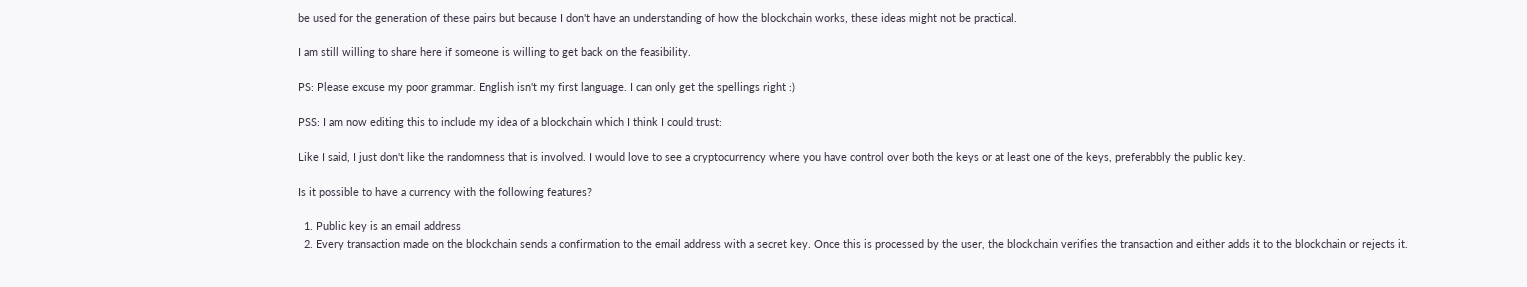be used for the generation of these pairs but because I don't have an understanding of how the blockchain works, these ideas might not be practical.

I am still willing to share here if someone is willing to get back on the feasibility.

PS: Please excuse my poor grammar. English isn't my first language. I can only get the spellings right :)

PSS: I am now editing this to include my idea of a blockchain which I think I could trust:

Like I said, I just don't like the randomness that is involved. I would love to see a cryptocurrency where you have control over both the keys or at least one of the keys, preferabbly the public key.

Is it possible to have a currency with the following features?

  1. Public key is an email address
  2. Every transaction made on the blockchain sends a confirmation to the email address with a secret key. Once this is processed by the user, the blockchain verifies the transaction and either adds it to the blockchain or rejects it.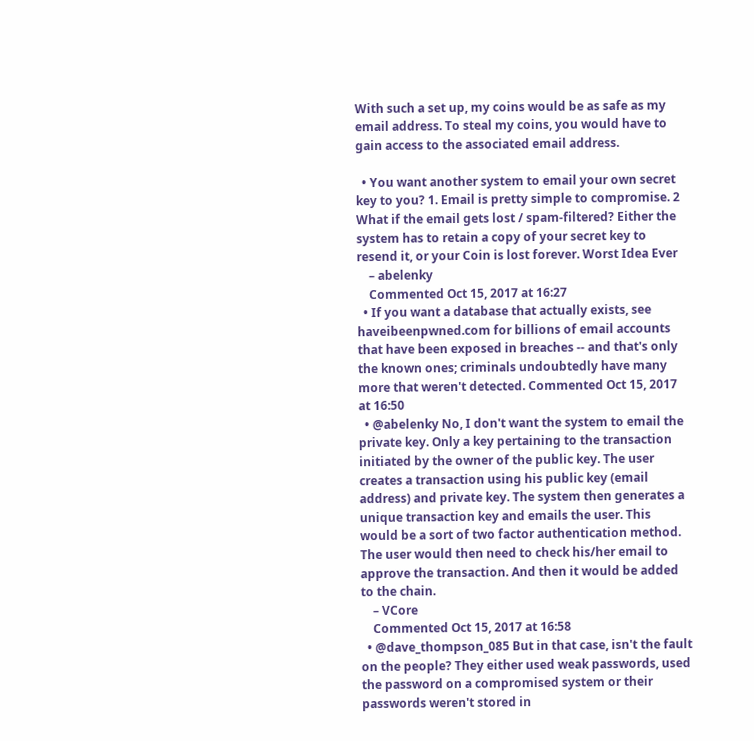With such a set up, my coins would be as safe as my email address. To steal my coins, you would have to gain access to the associated email address.

  • You want another system to email your own secret key to you? 1. Email is pretty simple to compromise. 2 What if the email gets lost / spam-filtered? Either the system has to retain a copy of your secret key to resend it, or your Coin is lost forever. Worst Idea Ever
    – abelenky
    Commented Oct 15, 2017 at 16:27
  • If you want a database that actually exists, see haveibeenpwned.com for billions of email accounts that have been exposed in breaches -- and that's only the known ones; criminals undoubtedly have many more that weren't detected. Commented Oct 15, 2017 at 16:50
  • @abelenky No, I don't want the system to email the private key. Only a key pertaining to the transaction initiated by the owner of the public key. The user creates a transaction using his public key (email address) and private key. The system then generates a unique transaction key and emails the user. This would be a sort of two factor authentication method. The user would then need to check his/her email to approve the transaction. And then it would be added to the chain.
    – VCore
    Commented Oct 15, 2017 at 16:58
  • @dave_thompson_085 But in that case, isn't the fault on the people? They either used weak passwords, used the password on a compromised system or their passwords weren't stored in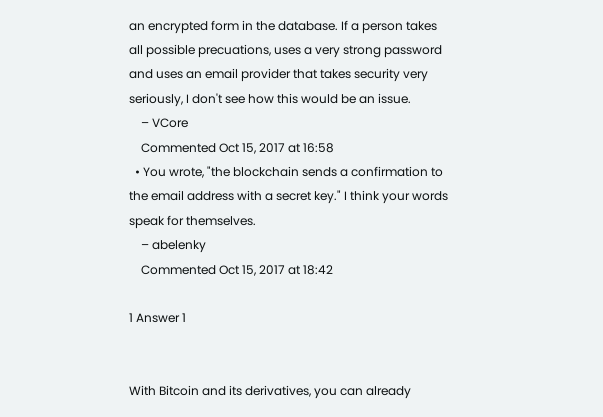an encrypted form in the database. If a person takes all possible precuations, uses a very strong password and uses an email provider that takes security very seriously, I don't see how this would be an issue.
    – VCore
    Commented Oct 15, 2017 at 16:58
  • You wrote, "the blockchain sends a confirmation to the email address with a secret key." I think your words speak for themselves.
    – abelenky
    Commented Oct 15, 2017 at 18:42

1 Answer 1


With Bitcoin and its derivatives, you can already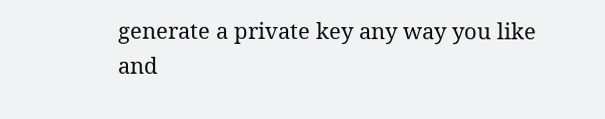generate a private key any way you like and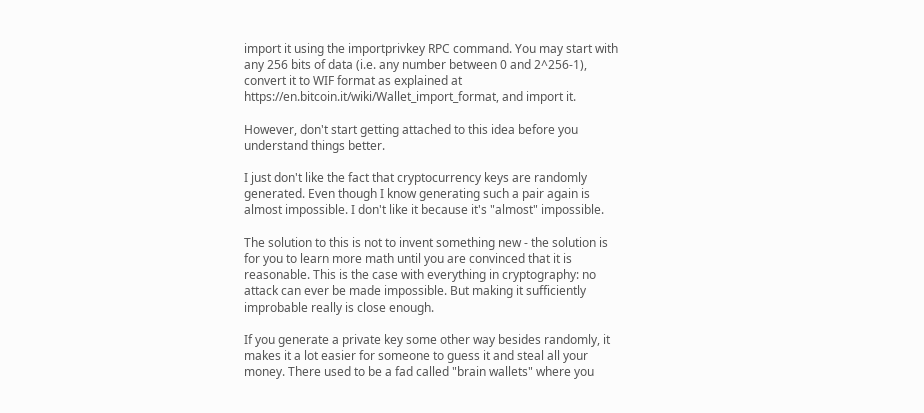import it using the importprivkey RPC command. You may start with any 256 bits of data (i.e. any number between 0 and 2^256-1), convert it to WIF format as explained at https://en.bitcoin.it/wiki/Wallet_import_format, and import it.

However, don't start getting attached to this idea before you understand things better.

I just don't like the fact that cryptocurrency keys are randomly generated. Even though I know generating such a pair again is almost impossible. I don't like it because it's "almost" impossible.

The solution to this is not to invent something new - the solution is for you to learn more math until you are convinced that it is reasonable. This is the case with everything in cryptography: no attack can ever be made impossible. But making it sufficiently improbable really is close enough.

If you generate a private key some other way besides randomly, it makes it a lot easier for someone to guess it and steal all your money. There used to be a fad called "brain wallets" where you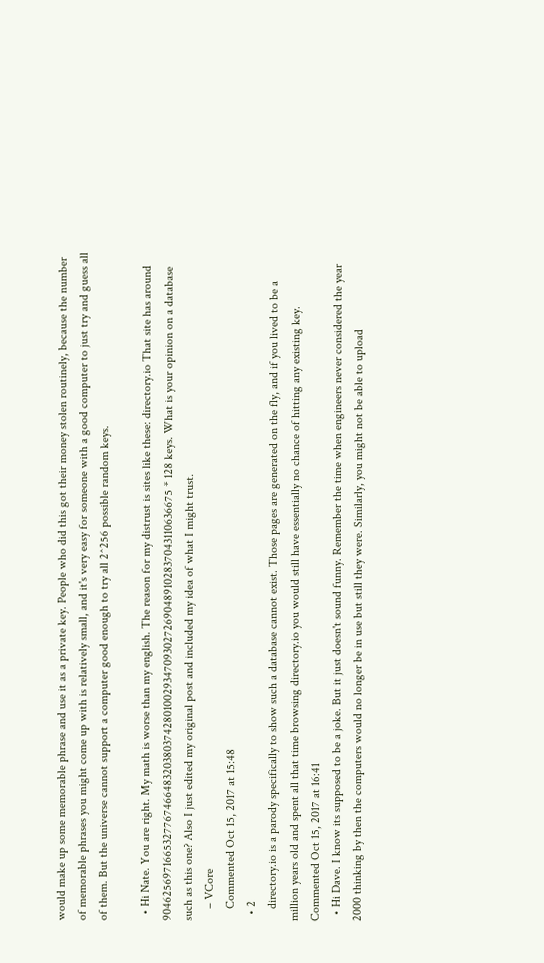would make up some memorable phrase and use it as a private key. People who did this got their money stolen routinely, because the number of memorable phrases you might come up with is relatively small, and it's very easy for someone with a good computer to just try and guess all of them. But the universe cannot support a computer good enough to try all 2^256 possible random keys.

  • Hi Nate. You are right. My math is worse than my english. The reason for my distrust is sites like these: directory.io That site has around 904625697166532776746648320380374280100293470930272690489102837043110636675 * 128 keys. What is your opinion on a database such as this one? Also I just edited my original post and included my idea of what I might trust.
    – VCore
    Commented Oct 15, 2017 at 15:48
  • 2
    directory.io is a parody specifically to show such a database cannot exist. Those pages are generated on the fly, and if you lived to be a million years old and spent all that time browsing directory.io you would still have essentially no chance of hitting any existing key. Commented Oct 15, 2017 at 16:41
  • Hi Dave. I know its supposed to be a joke. But it just doesn't sound funny. Remember the time when engineers never considered the year 2000 thinking by then the computers would no longer be in use but still they were. Similarly, you might not be able to upload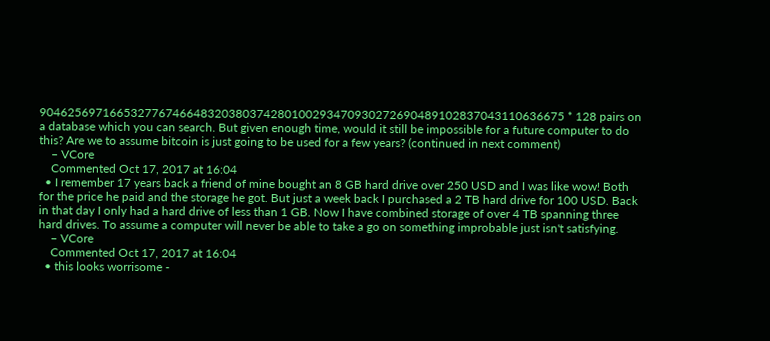904625697166532776746648320380374280100293470930272690489102837043110636675 * 128 pairs on a database which you can search. But given enough time, would it still be impossible for a future computer to do this? Are we to assume bitcoin is just going to be used for a few years? (continued in next comment)
    – VCore
    Commented Oct 17, 2017 at 16:04
  • I remember 17 years back a friend of mine bought an 8 GB hard drive over 250 USD and I was like wow! Both for the price he paid and the storage he got. But just a week back I purchased a 2 TB hard drive for 100 USD. Back in that day I only had a hard drive of less than 1 GB. Now I have combined storage of over 4 TB spanning three hard drives. To assume a computer will never be able to take a go on something improbable just isn't satisfying.
    – VCore
    Commented Oct 17, 2017 at 16:04
  • this looks worrisome -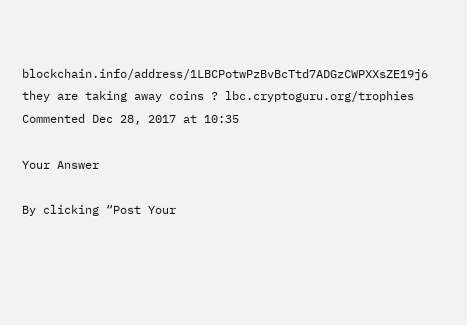blockchain.info/address/1LBCPotwPzBvBcTtd7ADGzCWPXXsZE19j6 they are taking away coins ? lbc.cryptoguru.org/trophies Commented Dec 28, 2017 at 10:35

Your Answer

By clicking “Post Your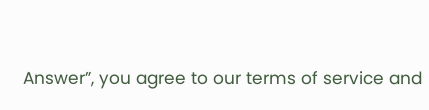Answer”, you agree to our terms of service and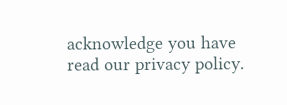acknowledge you have read our privacy policy.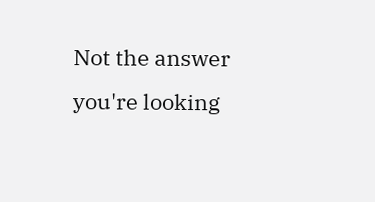Not the answer you're looking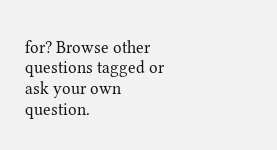for? Browse other questions tagged or ask your own question.